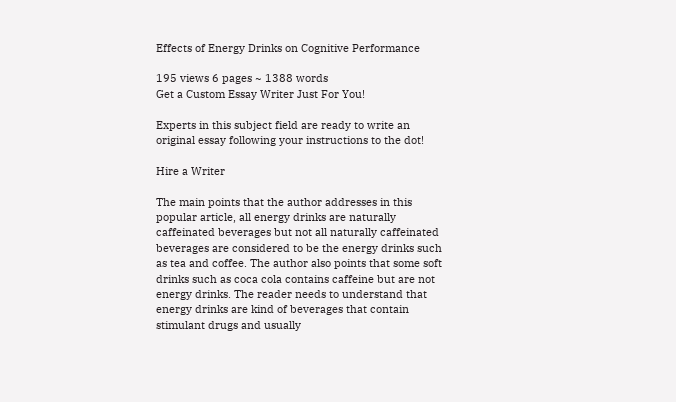Effects of Energy Drinks on Cognitive Performance

195 views 6 pages ~ 1388 words
Get a Custom Essay Writer Just For You!

Experts in this subject field are ready to write an original essay following your instructions to the dot!

Hire a Writer

The main points that the author addresses in this popular article, all energy drinks are naturally caffeinated beverages but not all naturally caffeinated beverages are considered to be the energy drinks such as tea and coffee. The author also points that some soft drinks such as coca cola contains caffeine but are not energy drinks. The reader needs to understand that energy drinks are kind of beverages that contain stimulant drugs and usually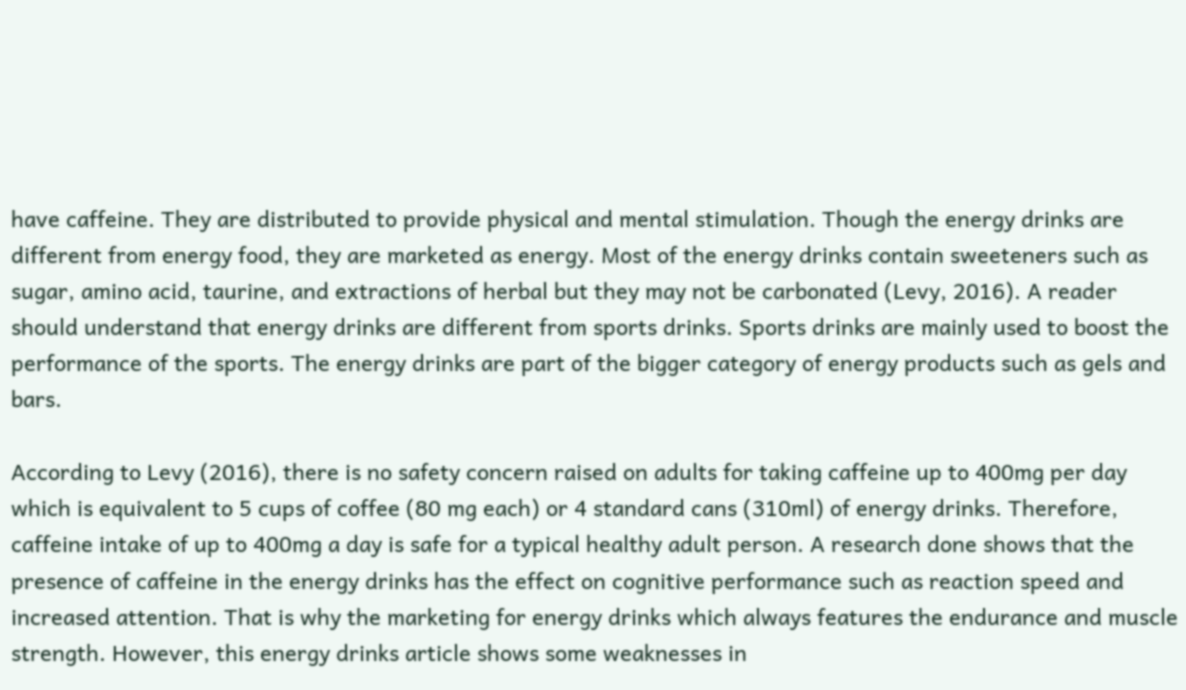have caffeine. They are distributed to provide physical and mental stimulation. Though the energy drinks are different from energy food, they are marketed as energy. Most of the energy drinks contain sweeteners such as sugar, amino acid, taurine, and extractions of herbal but they may not be carbonated (Levy, 2016). A reader should understand that energy drinks are different from sports drinks. Sports drinks are mainly used to boost the performance of the sports. The energy drinks are part of the bigger category of energy products such as gels and bars.

According to Levy (2016), there is no safety concern raised on adults for taking caffeine up to 400mg per day which is equivalent to 5 cups of coffee (80 mg each) or 4 standard cans (310ml) of energy drinks. Therefore, caffeine intake of up to 400mg a day is safe for a typical healthy adult person. A research done shows that the presence of caffeine in the energy drinks has the effect on cognitive performance such as reaction speed and increased attention. That is why the marketing for energy drinks which always features the endurance and muscle strength. However, this energy drinks article shows some weaknesses in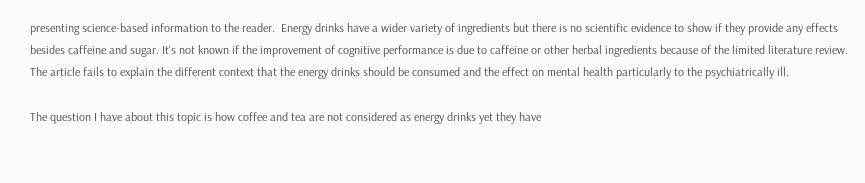presenting science-based information to the reader.  Energy drinks have a wider variety of ingredients but there is no scientific evidence to show if they provide any effects besides caffeine and sugar. It's not known if the improvement of cognitive performance is due to caffeine or other herbal ingredients because of the limited literature review.  The article fails to explain the different context that the energy drinks should be consumed and the effect on mental health particularly to the psychiatrically ill.

The question I have about this topic is how coffee and tea are not considered as energy drinks yet they have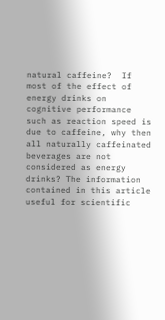natural caffeine?  If most of the effect of energy drinks on cognitive performance such as reaction speed is due to caffeine, why then all naturally caffeinated beverages are not considered as energy drinks? The information contained in this article useful for scientific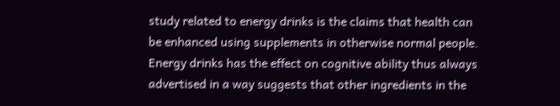study related to energy drinks is the claims that health can be enhanced using supplements in otherwise normal people. Energy drinks has the effect on cognitive ability thus always advertised in a way suggests that other ingredients in the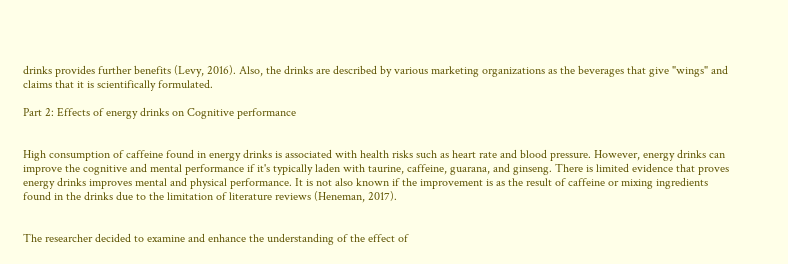drinks provides further benefits (Levy, 2016). Also, the drinks are described by various marketing organizations as the beverages that give "wings" and claims that it is scientifically formulated.

Part 2: Effects of energy drinks on Cognitive performance


High consumption of caffeine found in energy drinks is associated with health risks such as heart rate and blood pressure. However, energy drinks can improve the cognitive and mental performance if it's typically laden with taurine, caffeine, guarana, and ginseng. There is limited evidence that proves energy drinks improves mental and physical performance. It is not also known if the improvement is as the result of caffeine or mixing ingredients found in the drinks due to the limitation of literature reviews (Heneman, 2017).


The researcher decided to examine and enhance the understanding of the effect of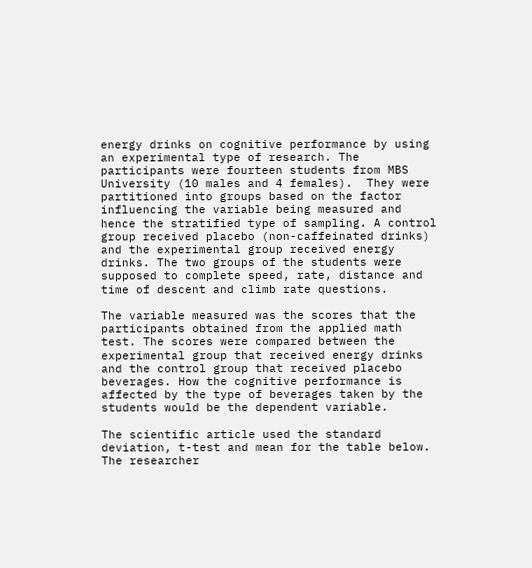energy drinks on cognitive performance by using an experimental type of research. The participants were fourteen students from MBS University (10 males and 4 females).  They were partitioned into groups based on the factor influencing the variable being measured and hence the stratified type of sampling. A control group received placebo (non-caffeinated drinks) and the experimental group received energy drinks. The two groups of the students were supposed to complete speed, rate, distance and time of descent and climb rate questions.

The variable measured was the scores that the participants obtained from the applied math test. The scores were compared between the experimental group that received energy drinks and the control group that received placebo beverages. How the cognitive performance is affected by the type of beverages taken by the students would be the dependent variable.

The scientific article used the standard deviation, t-test and mean for the table below. The researcher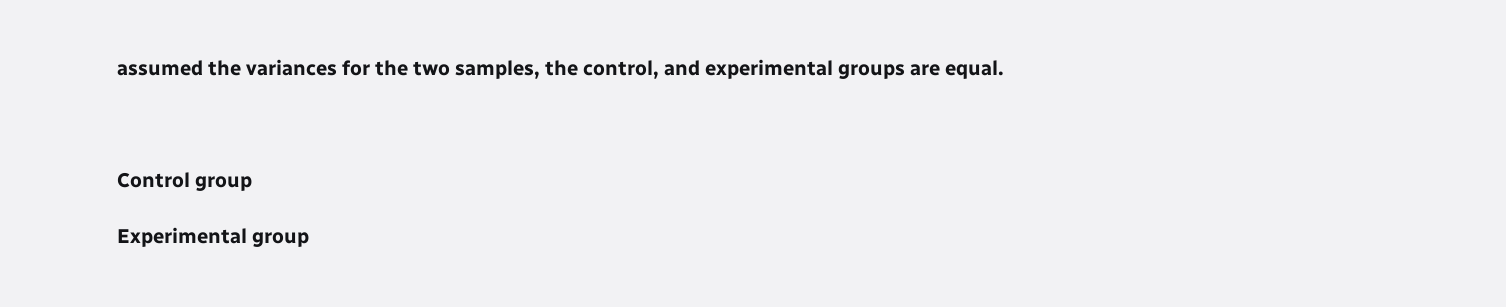assumed the variances for the two samples, the control, and experimental groups are equal.



Control group

Experimental group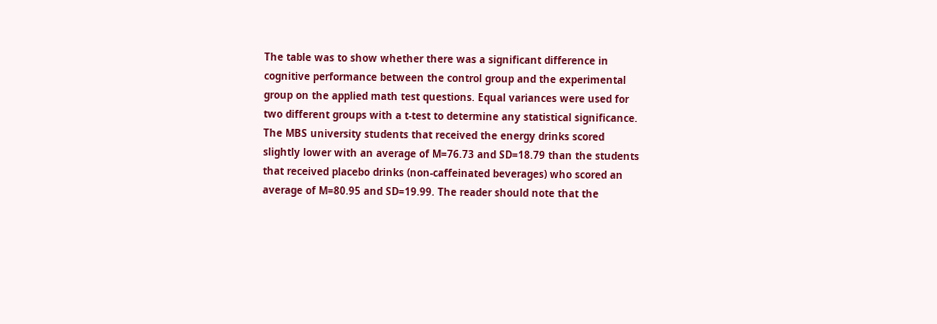The table was to show whether there was a significant difference in cognitive performance between the control group and the experimental group on the applied math test questions. Equal variances were used for two different groups with a t-test to determine any statistical significance. The MBS university students that received the energy drinks scored slightly lower with an average of M=76.73 and SD=18.79 than the students that received placebo drinks (non-caffeinated beverages) who scored an average of M=80.95 and SD=19.99. The reader should note that the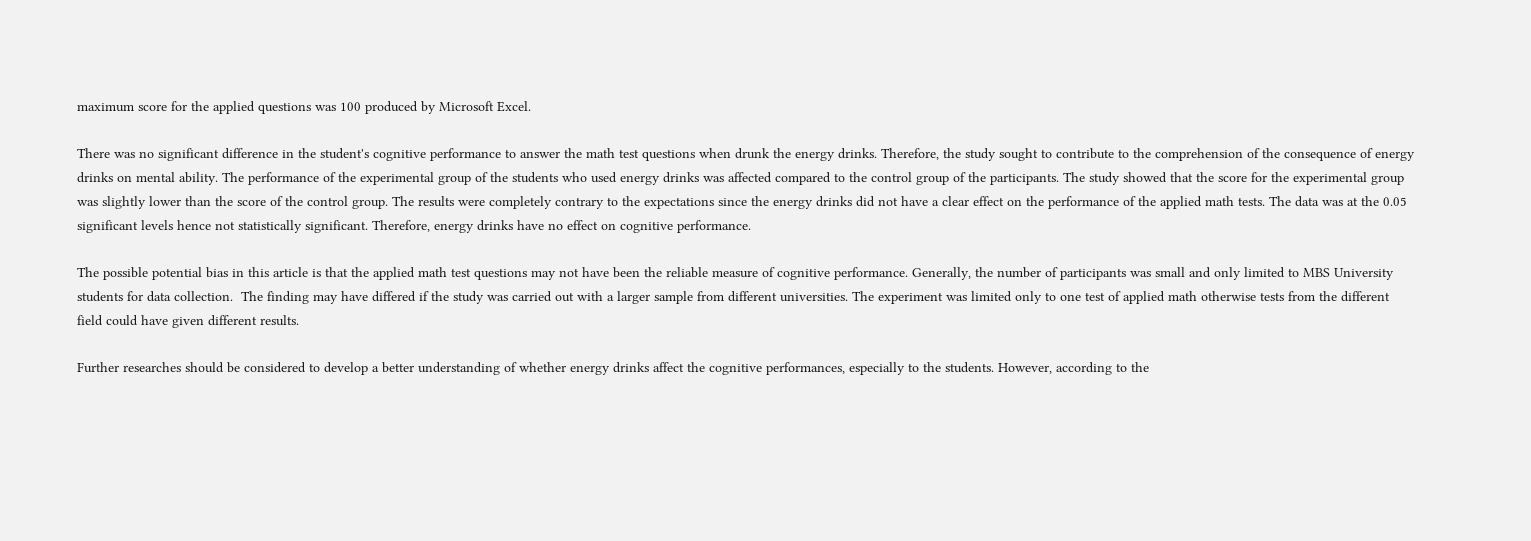maximum score for the applied questions was 100 produced by Microsoft Excel.

There was no significant difference in the student's cognitive performance to answer the math test questions when drunk the energy drinks. Therefore, the study sought to contribute to the comprehension of the consequence of energy drinks on mental ability. The performance of the experimental group of the students who used energy drinks was affected compared to the control group of the participants. The study showed that the score for the experimental group was slightly lower than the score of the control group. The results were completely contrary to the expectations since the energy drinks did not have a clear effect on the performance of the applied math tests. The data was at the 0.05 significant levels hence not statistically significant. Therefore, energy drinks have no effect on cognitive performance.

The possible potential bias in this article is that the applied math test questions may not have been the reliable measure of cognitive performance. Generally, the number of participants was small and only limited to MBS University students for data collection.  The finding may have differed if the study was carried out with a larger sample from different universities. The experiment was limited only to one test of applied math otherwise tests from the different field could have given different results.

Further researches should be considered to develop a better understanding of whether energy drinks affect the cognitive performances, especially to the students. However, according to the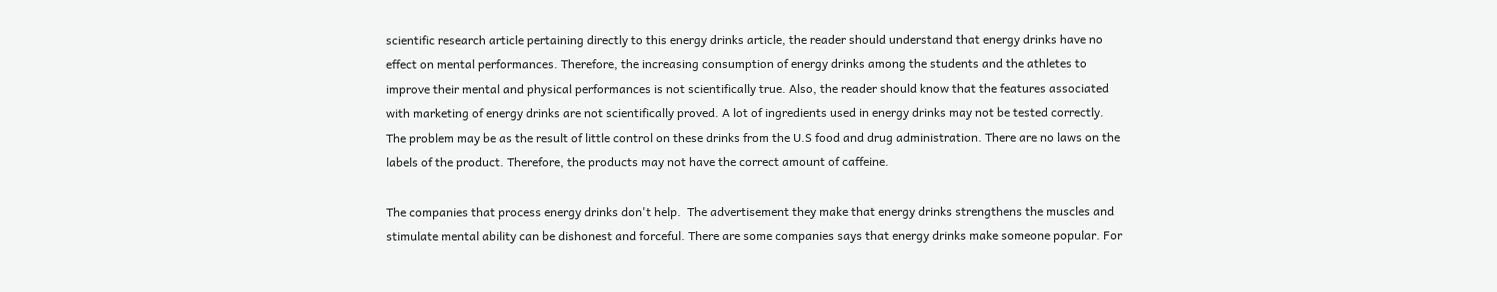scientific research article pertaining directly to this energy drinks article, the reader should understand that energy drinks have no effect on mental performances. Therefore, the increasing consumption of energy drinks among the students and the athletes to improve their mental and physical performances is not scientifically true. Also, the reader should know that the features associated with marketing of energy drinks are not scientifically proved. A lot of ingredients used in energy drinks may not be tested correctly. The problem may be as the result of little control on these drinks from the U.S food and drug administration. There are no laws on the labels of the product. Therefore, the products may not have the correct amount of caffeine.

The companies that process energy drinks don't help.  The advertisement they make that energy drinks strengthens the muscles and stimulate mental ability can be dishonest and forceful. There are some companies says that energy drinks make someone popular. For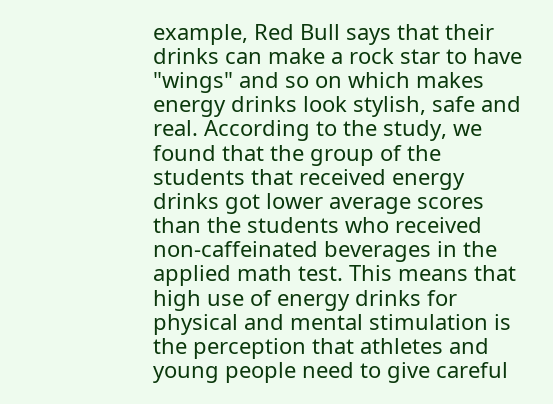example, Red Bull says that their drinks can make a rock star to have "wings" and so on which makes energy drinks look stylish, safe and real. According to the study, we found that the group of the students that received energy drinks got lower average scores than the students who received non-caffeinated beverages in the applied math test. This means that high use of energy drinks for physical and mental stimulation is the perception that athletes and young people need to give careful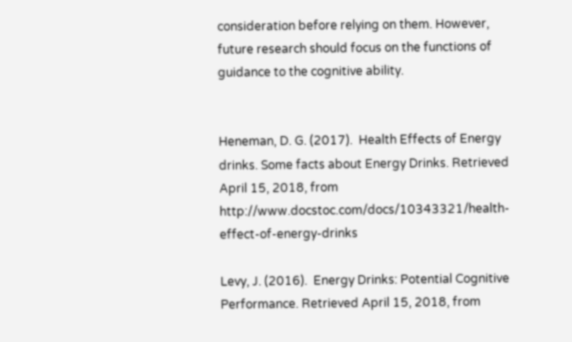consideration before relying on them. However, future research should focus on the functions of guidance to the cognitive ability.


Heneman, D. G. (2017).  Health Effects of Energy drinks. Some facts about Energy Drinks. Retrieved April 15, 2018, from http://www.docstoc.com/docs/10343321/health-effect-of-energy-drinks

Levy, J. (2016).  Energy Drinks: Potential Cognitive Performance. Retrieved April 15, 2018, from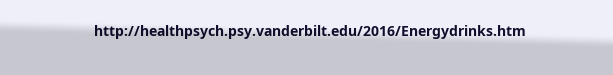http://healthpsych.psy.vanderbilt.edu/2016/Energydrinks.htm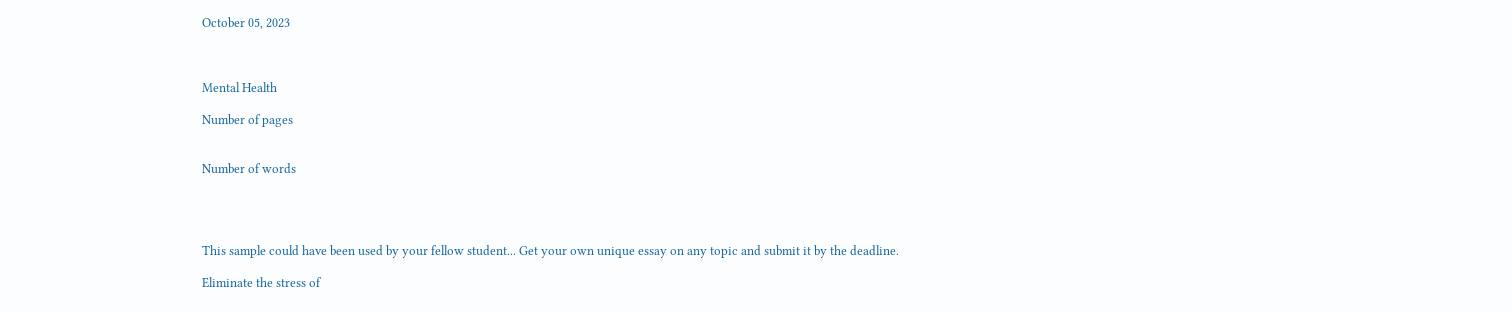October 05, 2023



Mental Health

Number of pages


Number of words




This sample could have been used by your fellow student... Get your own unique essay on any topic and submit it by the deadline.

Eliminate the stress of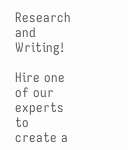Research and Writing!

Hire one of our experts to create a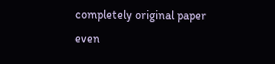completely original paper even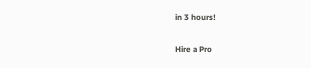in 3 hours!

Hire a Pro